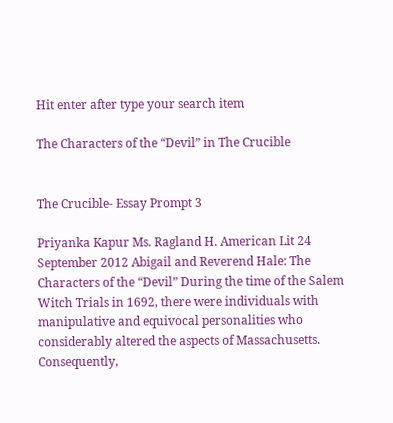Hit enter after type your search item

The Characters of the “Devil” in The Crucible


The Crucible- Essay Prompt 3

Priyanka Kapur Ms. Ragland H. American Lit 24 September 2012 Abigail and Reverend Hale: The Characters of the “Devil” During the time of the Salem Witch Trials in 1692, there were individuals with manipulative and equivocal personalities who considerably altered the aspects of Massachusetts. Consequently,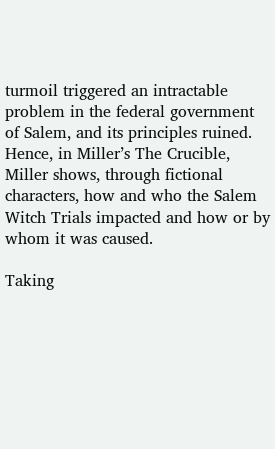turmoil triggered an intractable problem in the federal government of Salem, and its principles ruined. Hence, in Miller’s The Crucible, Miller shows, through fictional characters, how and who the Salem Witch Trials impacted and how or by whom it was caused.

Taking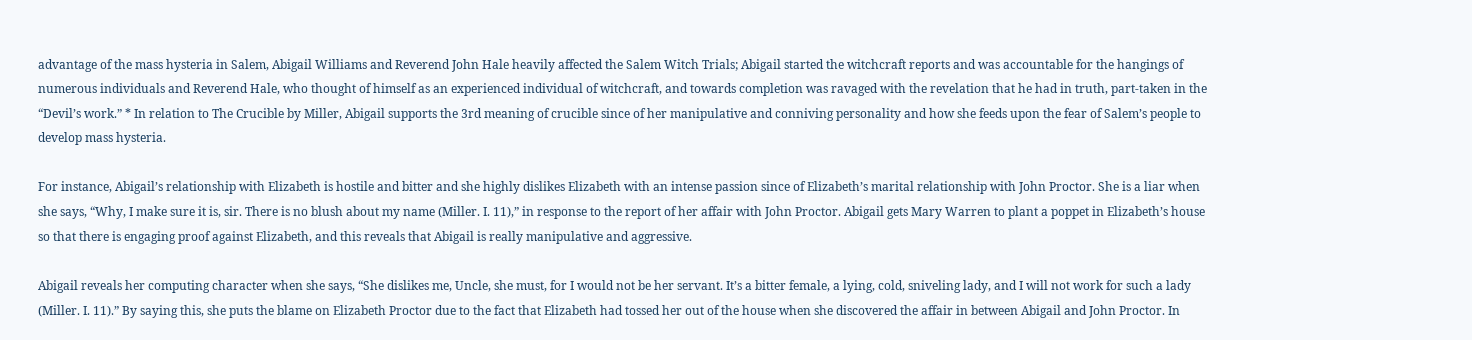advantage of the mass hysteria in Salem, Abigail Williams and Reverend John Hale heavily affected the Salem Witch Trials; Abigail started the witchcraft reports and was accountable for the hangings of numerous individuals and Reverend Hale, who thought of himself as an experienced individual of witchcraft, and towards completion was ravaged with the revelation that he had in truth, part-taken in the “Devil’s work.” * In relation to The Crucible by Miller, Abigail supports the 3rd meaning of crucible since of her manipulative and conniving personality and how she feeds upon the fear of Salem’s people to develop mass hysteria.

For instance, Abigail’s relationship with Elizabeth is hostile and bitter and she highly dislikes Elizabeth with an intense passion since of Elizabeth’s marital relationship with John Proctor. She is a liar when she says, “Why, I make sure it is, sir. There is no blush about my name (Miller. I. 11),” in response to the report of her affair with John Proctor. Abigail gets Mary Warren to plant a poppet in Elizabeth’s house so that there is engaging proof against Elizabeth, and this reveals that Abigail is really manipulative and aggressive.

Abigail reveals her computing character when she says, “She dislikes me, Uncle, she must, for I would not be her servant. It’s a bitter female, a lying, cold, sniveling lady, and I will not work for such a lady (Miller. I. 11).” By saying this, she puts the blame on Elizabeth Proctor due to the fact that Elizabeth had tossed her out of the house when she discovered the affair in between Abigail and John Proctor. In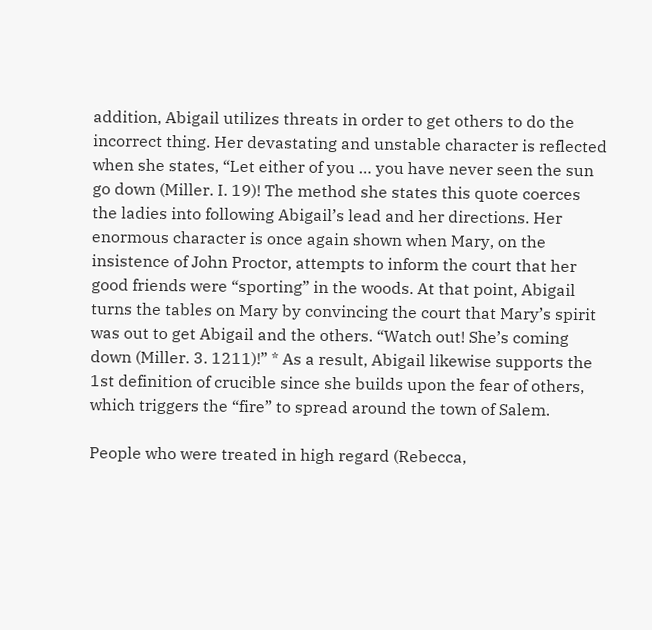addition, Abigail utilizes threats in order to get others to do the incorrect thing. Her devastating and unstable character is reflected when she states, “Let either of you … you have never seen the sun go down (Miller. I. 19)! The method she states this quote coerces the ladies into following Abigail’s lead and her directions. Her enormous character is once again shown when Mary, on the insistence of John Proctor, attempts to inform the court that her good friends were “sporting” in the woods. At that point, Abigail turns the tables on Mary by convincing the court that Mary’s spirit was out to get Abigail and the others. “Watch out! She’s coming down (Miller. 3. 1211)!” * As a result, Abigail likewise supports the 1st definition of crucible since she builds upon the fear of others, which triggers the “fire” to spread around the town of Salem.

People who were treated in high regard (Rebecca,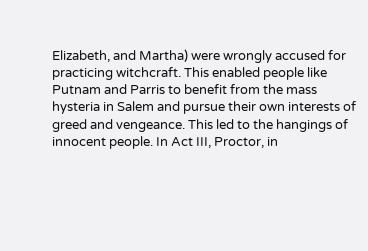Elizabeth, and Martha) were wrongly accused for practicing witchcraft. This enabled people like Putnam and Parris to benefit from the mass hysteria in Salem and pursue their own interests of greed and vengeance. This led to the hangings of innocent people. In Act III, Proctor, in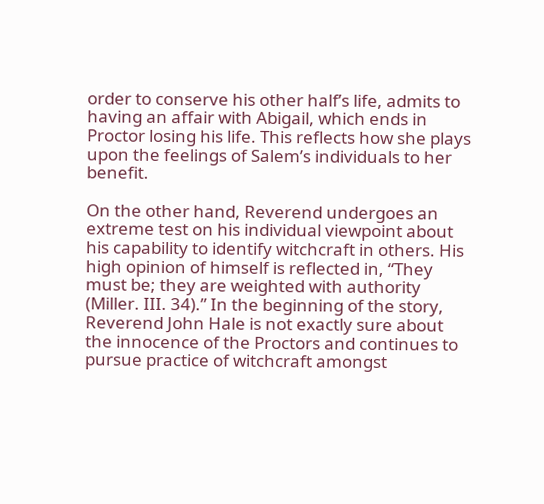order to conserve his other half’s life, admits to having an affair with Abigail, which ends in Proctor losing his life. This reflects how she plays upon the feelings of Salem’s individuals to her benefit.

On the other hand, Reverend undergoes an extreme test on his individual viewpoint about his capability to identify witchcraft in others. His high opinion of himself is reflected in, “They must be; they are weighted with authority (Miller. III. 34).” In the beginning of the story, Reverend John Hale is not exactly sure about the innocence of the Proctors and continues to pursue practice of witchcraft amongst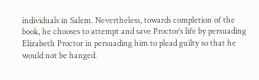individuals in Salem. Nevertheless, towards completion of the book, he chooses to attempt and save Proctor’s life by persuading Elizabeth Proctor in persuading him to plead guilty so that he would not be hanged.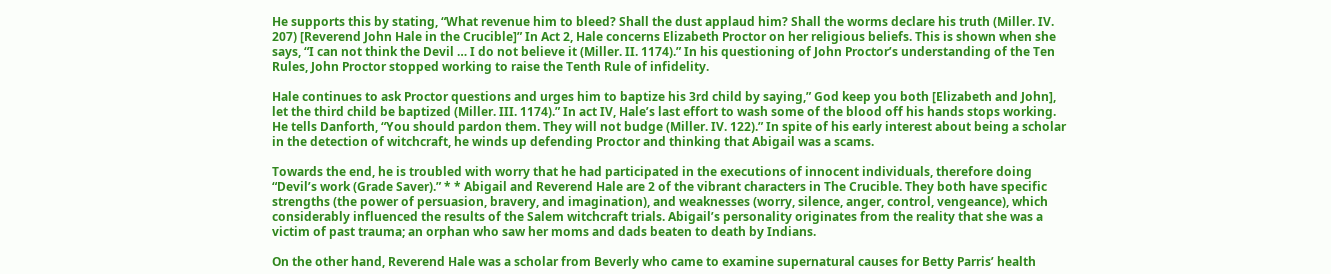He supports this by stating, “What revenue him to bleed? Shall the dust applaud him? Shall the worms declare his truth (Miller. IV. 207) [Reverend John Hale in the Crucible]” In Act 2, Hale concerns Elizabeth Proctor on her religious beliefs. This is shown when she says, “I can not think the Devil … I do not believe it (Miller. II. 1174).” In his questioning of John Proctor’s understanding of the Ten Rules, John Proctor stopped working to raise the Tenth Rule of infidelity.

Hale continues to ask Proctor questions and urges him to baptize his 3rd child by saying,” God keep you both [Elizabeth and John], let the third child be baptized (Miller. III. 1174).” In act IV, Hale’s last effort to wash some of the blood off his hands stops working. He tells Danforth, “You should pardon them. They will not budge (Miller. IV. 122).” In spite of his early interest about being a scholar in the detection of witchcraft, he winds up defending Proctor and thinking that Abigail was a scams.

Towards the end, he is troubled with worry that he had participated in the executions of innocent individuals, therefore doing “Devil’s work (Grade Saver).” * * Abigail and Reverend Hale are 2 of the vibrant characters in The Crucible. They both have specific strengths (the power of persuasion, bravery, and imagination), and weaknesses (worry, silence, anger, control, vengeance), which considerably influenced the results of the Salem witchcraft trials. Abigail’s personality originates from the reality that she was a victim of past trauma; an orphan who saw her moms and dads beaten to death by Indians.

On the other hand, Reverend Hale was a scholar from Beverly who came to examine supernatural causes for Betty Parris’ health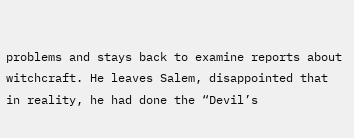problems and stays back to examine reports about witchcraft. He leaves Salem, disappointed that in reality, he had done the “Devil’s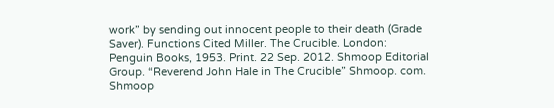work” by sending out innocent people to their death (Grade Saver). Functions Cited Miller. The Crucible. London: Penguin Books, 1953. Print. 22 Sep. 2012. Shmoop Editorial Group. “Reverend John Hale in The Crucible” Shmoop. com. Shmoop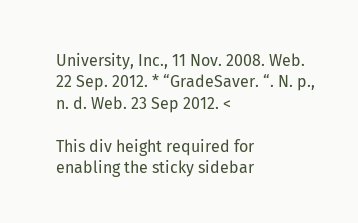University, Inc., 11 Nov. 2008. Web. 22 Sep. 2012. * “GradeSaver. “. N. p., n. d. Web. 23 Sep 2012. <

This div height required for enabling the sticky sidebar